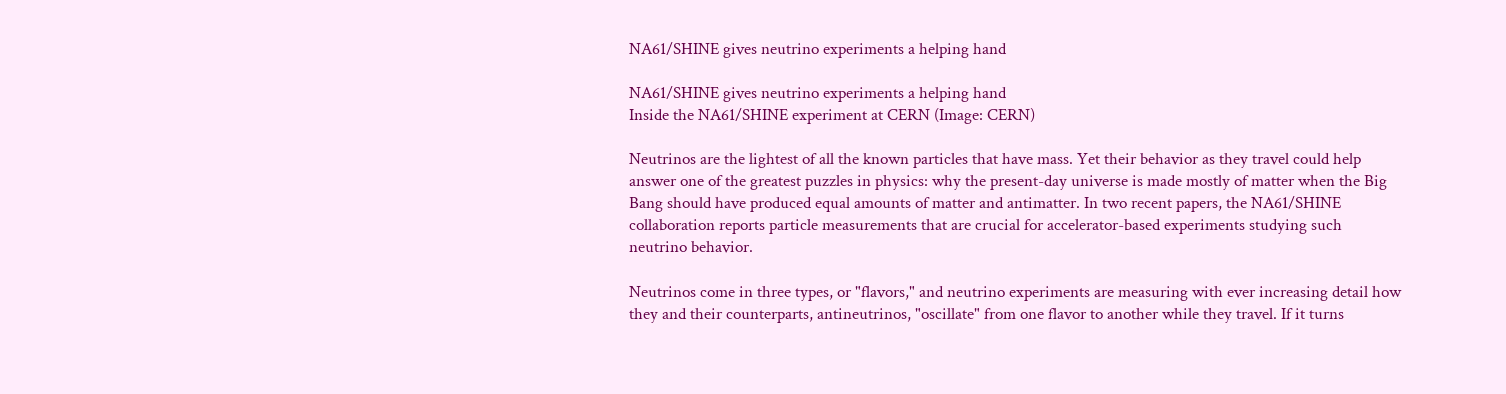NA61/SHINE gives neutrino experiments a helping hand

NA61/SHINE gives neutrino experiments a helping hand
Inside the NA61/SHINE experiment at CERN (Image: CERN)

Neutrinos are the lightest of all the known particles that have mass. Yet their behavior as they travel could help answer one of the greatest puzzles in physics: why the present-day universe is made mostly of matter when the Big Bang should have produced equal amounts of matter and antimatter. In two recent papers, the NA61/SHINE collaboration reports particle measurements that are crucial for accelerator-based experiments studying such neutrino behavior.

Neutrinos come in three types, or "flavors," and neutrino experiments are measuring with ever increasing detail how they and their counterparts, antineutrinos, "oscillate" from one flavor to another while they travel. If it turns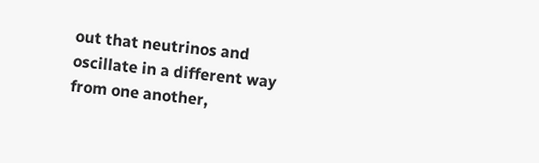out that neutrinos and oscillate in a different way from one another,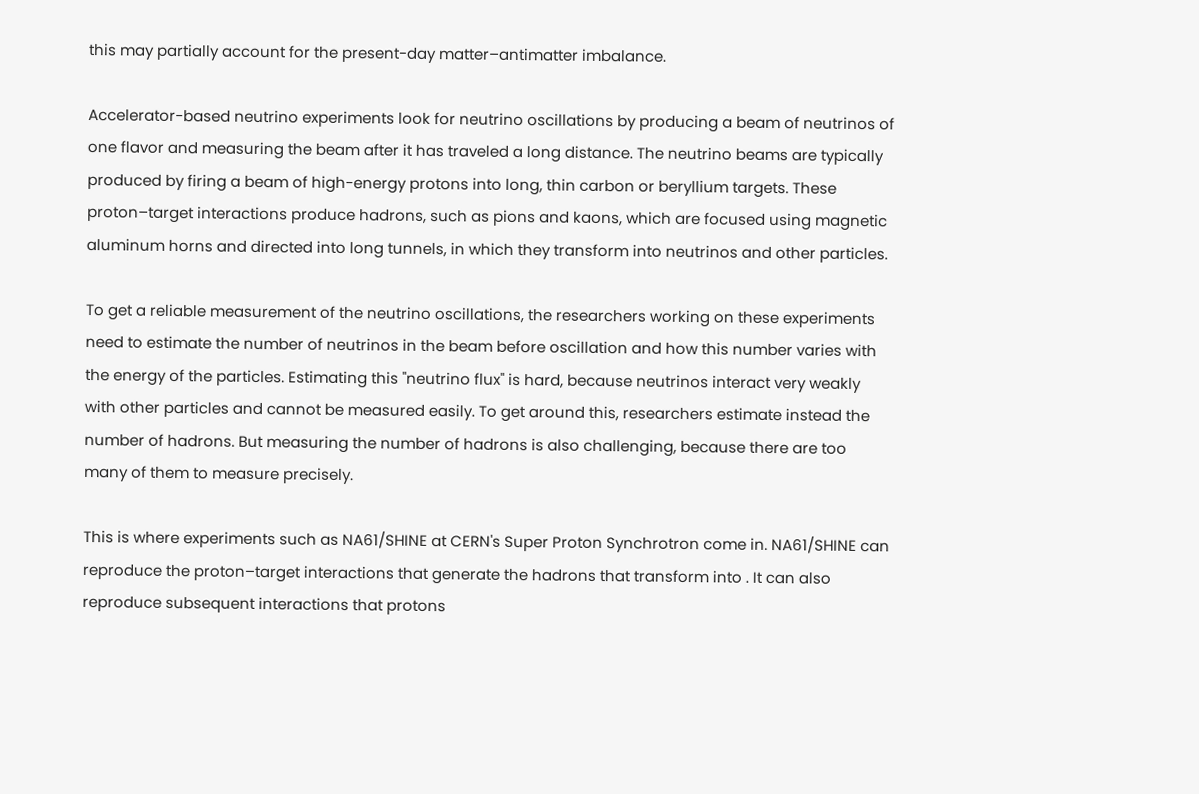this may partially account for the present-day matter–antimatter imbalance.

Accelerator-based neutrino experiments look for neutrino oscillations by producing a beam of neutrinos of one flavor and measuring the beam after it has traveled a long distance. The neutrino beams are typically produced by firing a beam of high-energy protons into long, thin carbon or beryllium targets. These proton–target interactions produce hadrons, such as pions and kaons, which are focused using magnetic aluminum horns and directed into long tunnels, in which they transform into neutrinos and other particles.

To get a reliable measurement of the neutrino oscillations, the researchers working on these experiments need to estimate the number of neutrinos in the beam before oscillation and how this number varies with the energy of the particles. Estimating this "neutrino flux" is hard, because neutrinos interact very weakly with other particles and cannot be measured easily. To get around this, researchers estimate instead the number of hadrons. But measuring the number of hadrons is also challenging, because there are too many of them to measure precisely.

This is where experiments such as NA61/SHINE at CERN's Super Proton Synchrotron come in. NA61/SHINE can reproduce the proton–target interactions that generate the hadrons that transform into . It can also reproduce subsequent interactions that protons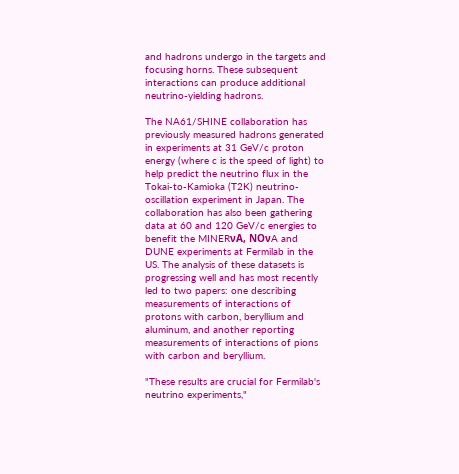and hadrons undergo in the targets and focusing horns. These subsequent interactions can produce additional neutrino-yielding hadrons.

The NA61/SHINE collaboration has previously measured hadrons generated in experiments at 31 GeV/c proton energy (where c is the speed of light) to help predict the neutrino flux in the Tokai-to-Kamioka (T2K) neutrino-oscillation experiment in Japan. The collaboration has also been gathering data at 60 and 120 GeV/c energies to benefit the MINERνA, NOνA and DUNE experiments at Fermilab in the US. The analysis of these datasets is progressing well and has most recently led to two papers: one describing measurements of interactions of protons with carbon, beryllium and aluminum, and another reporting measurements of interactions of pions with carbon and beryllium.

"These results are crucial for Fermilab's neutrino experiments,"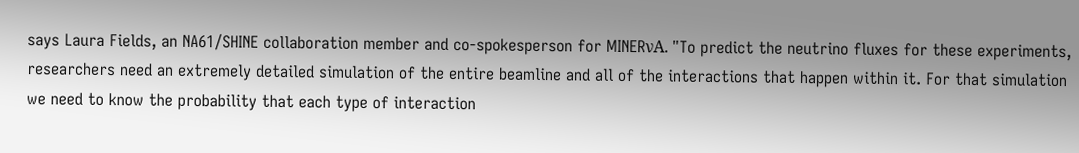says Laura Fields, an NA61/SHINE collaboration member and co-spokesperson for MINERνA. "To predict the neutrino fluxes for these experiments, researchers need an extremely detailed simulation of the entire beamline and all of the interactions that happen within it. For that simulation we need to know the probability that each type of interaction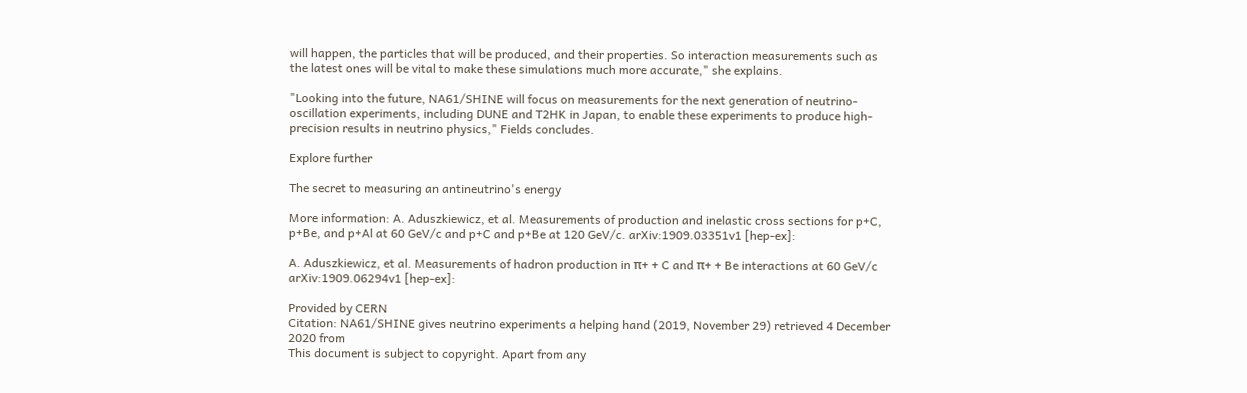will happen, the particles that will be produced, and their properties. So interaction measurements such as the latest ones will be vital to make these simulations much more accurate," she explains.

"Looking into the future, NA61/SHINE will focus on measurements for the next generation of neutrino-oscillation experiments, including DUNE and T2HK in Japan, to enable these experiments to produce high-precision results in neutrino physics," Fields concludes.

Explore further

The secret to measuring an antineutrino's energy

More information: A. Aduszkiewicz, et al. Measurements of production and inelastic cross sections for p+C, p+Be, and p+Al at 60 GeV/c and p+C and p+Be at 120 GeV/c. arXiv:1909.03351v1 [hep-ex]:

A. Aduszkiewicz, et al. Measurements of hadron production in π+ + C and π+ + Be interactions at 60 GeV/c arXiv:1909.06294v1 [hep-ex]:

Provided by CERN
Citation: NA61/SHINE gives neutrino experiments a helping hand (2019, November 29) retrieved 4 December 2020 from
This document is subject to copyright. Apart from any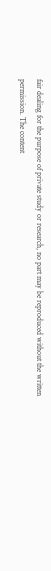fair dealing for the purpose of private study or research, no part may be reproduced without the written permission. The content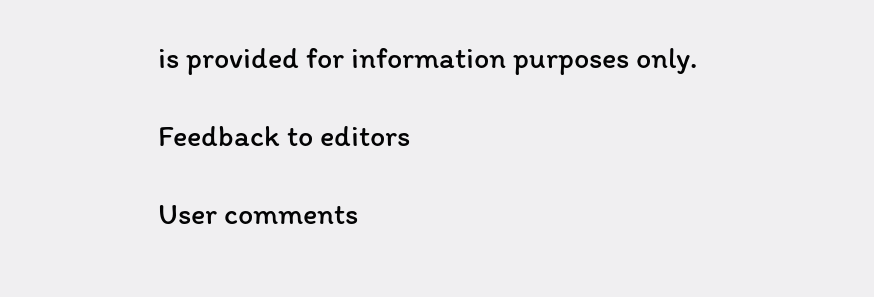is provided for information purposes only.

Feedback to editors

User comments